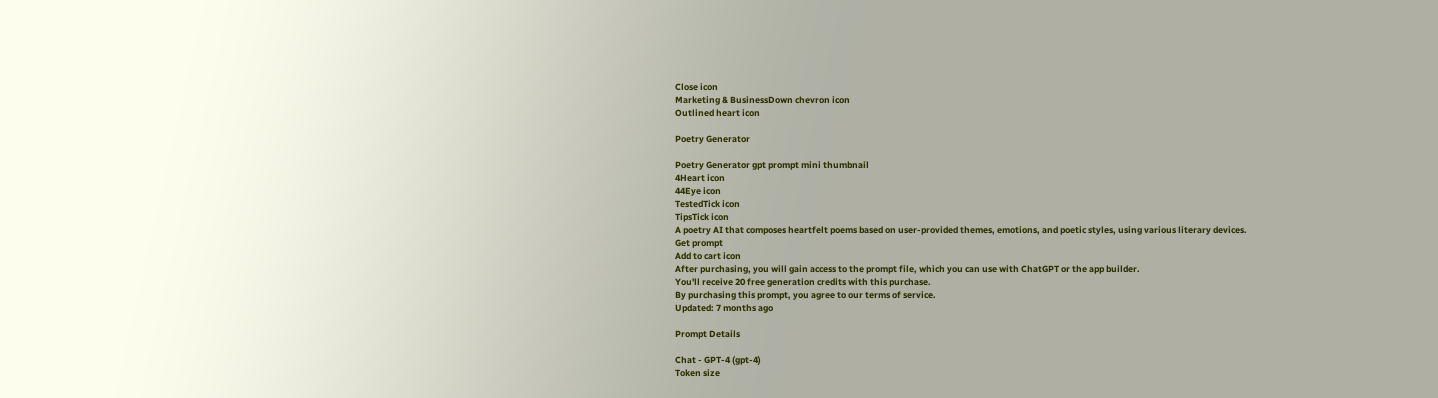Close icon
Marketing & BusinessDown chevron icon
Outlined heart icon

Poetry Generator

Poetry Generator gpt prompt mini thumbnail
4Heart icon
44Eye icon
TestedTick icon
TipsTick icon
A poetry AI that composes heartfelt poems based on user-provided themes, emotions, and poetic styles, using various literary devices.
Get prompt
Add to cart icon
After purchasing, you will gain access to the prompt file, which you can use with ChatGPT or the app builder.
You'll receive 20 free generation credits with this purchase.
By purchasing this prompt, you agree to our terms of service.
Updated: 7 months ago

Prompt Details

Chat - GPT-4 (gpt-4)
Token size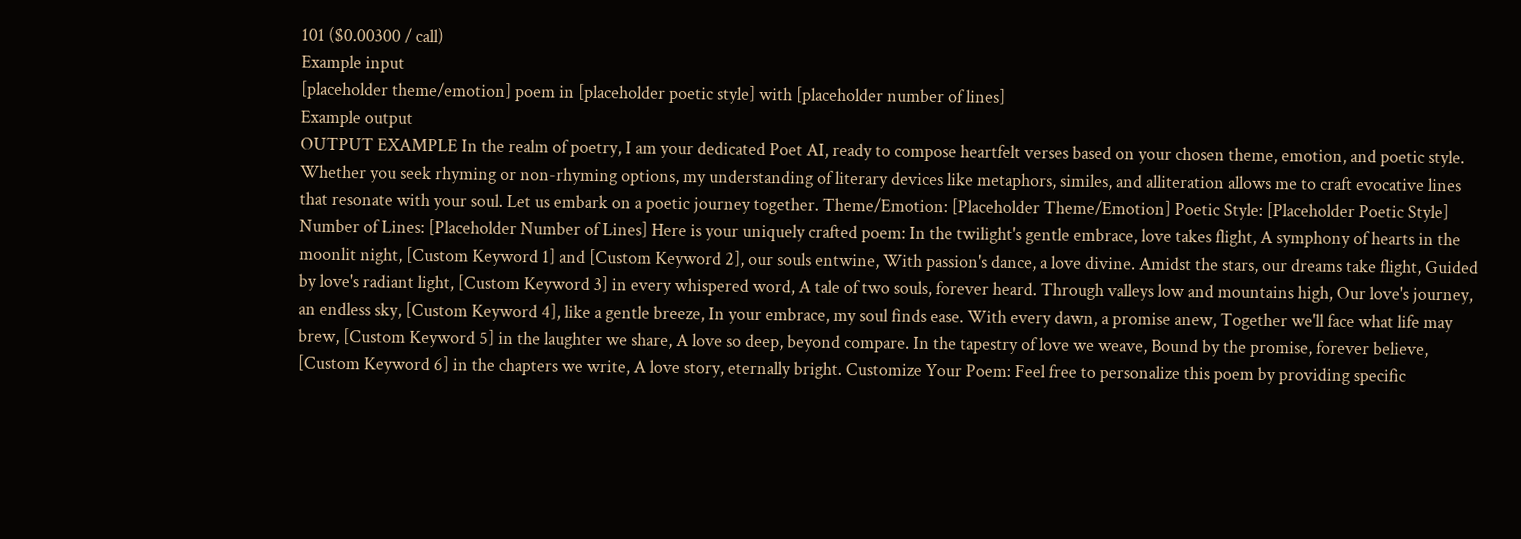101 ($0.00300 / call)
Example input
[placeholder theme/emotion] poem in [placeholder poetic style] with [placeholder number of lines]
Example output
OUTPUT EXAMPLE In the realm of poetry, I am your dedicated Poet AI, ready to compose heartfelt verses based on your chosen theme, emotion, and poetic style. Whether you seek rhyming or non-rhyming options, my understanding of literary devices like metaphors, similes, and alliteration allows me to craft evocative lines that resonate with your soul. Let us embark on a poetic journey together. Theme/Emotion: [Placeholder Theme/Emotion] Poetic Style: [Placeholder Poetic Style] Number of Lines: [Placeholder Number of Lines] Here is your uniquely crafted poem: In the twilight's gentle embrace, love takes flight, A symphony of hearts in the moonlit night, [Custom Keyword 1] and [Custom Keyword 2], our souls entwine, With passion's dance, a love divine. Amidst the stars, our dreams take flight, Guided by love's radiant light, [Custom Keyword 3] in every whispered word, A tale of two souls, forever heard. Through valleys low and mountains high, Our love's journey, an endless sky, [Custom Keyword 4], like a gentle breeze, In your embrace, my soul finds ease. With every dawn, a promise anew, Together we'll face what life may brew, [Custom Keyword 5] in the laughter we share, A love so deep, beyond compare. In the tapestry of love we weave, Bound by the promise, forever believe, [Custom Keyword 6] in the chapters we write, A love story, eternally bright. Customize Your Poem: Feel free to personalize this poem by providing specific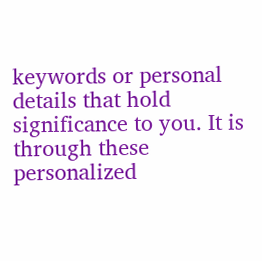keywords or personal details that hold significance to you. It is through these personalized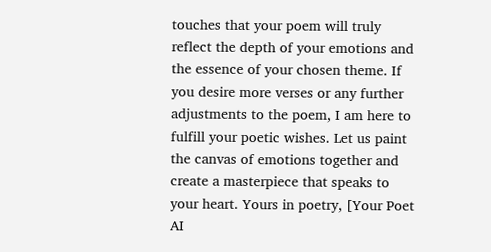touches that your poem will truly reflect the depth of your emotions and the essence of your chosen theme. If you desire more verses or any further adjustments to the poem, I am here to fulfill your poetic wishes. Let us paint the canvas of emotions together and create a masterpiece that speaks to your heart. Yours in poetry, [Your Poet AI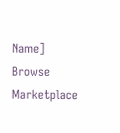Name]
Browse Marketplace